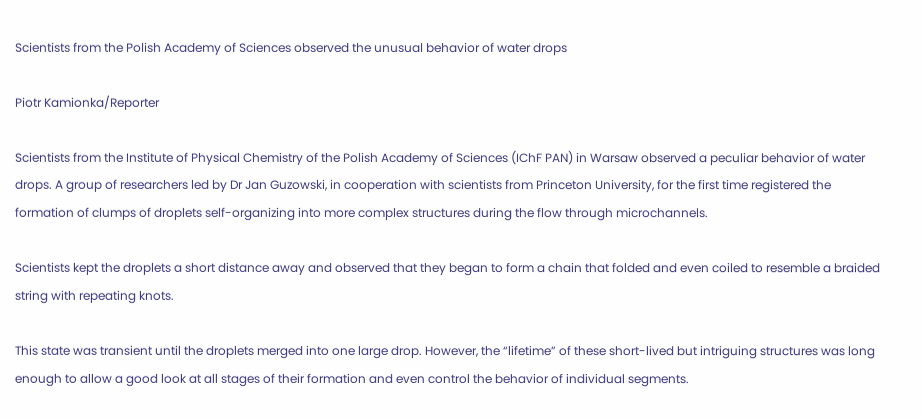Scientists from the Polish Academy of Sciences observed the unusual behavior of water drops

Piotr Kamionka/Reporter

Scientists from the Institute of Physical Chemistry of the Polish Academy of Sciences (IChF PAN) in Warsaw observed a peculiar behavior of water drops. A group of researchers led by Dr Jan Guzowski, in cooperation with scientists from Princeton University, for the first time registered the formation of clumps of droplets self-organizing into more complex structures during the flow through microchannels.

Scientists kept the droplets a short distance away and observed that they began to form a chain that folded and even coiled to resemble a braided string with repeating knots.

This state was transient until the droplets merged into one large drop. However, the “lifetime” of these short-lived but intriguing structures was long enough to allow a good look at all stages of their formation and even control the behavior of individual segments.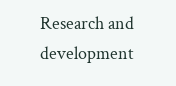Research and development